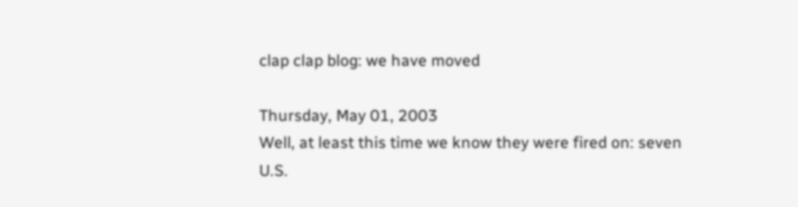clap clap blog: we have moved

Thursday, May 01, 2003
Well, at least this time we know they were fired on: seven U.S.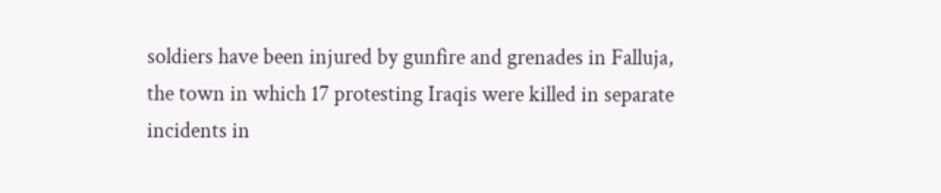soldiers have been injured by gunfire and grenades in Falluja, the town in which 17 protesting Iraqis were killed in separate incidents in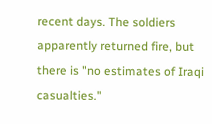recent days. The soldiers apparently returned fire, but there is "no estimates of Iraqi casualties."